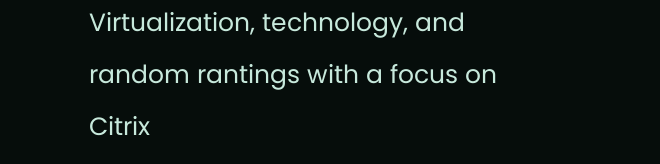Virtualization, technology, and random rantings with a focus on Citrix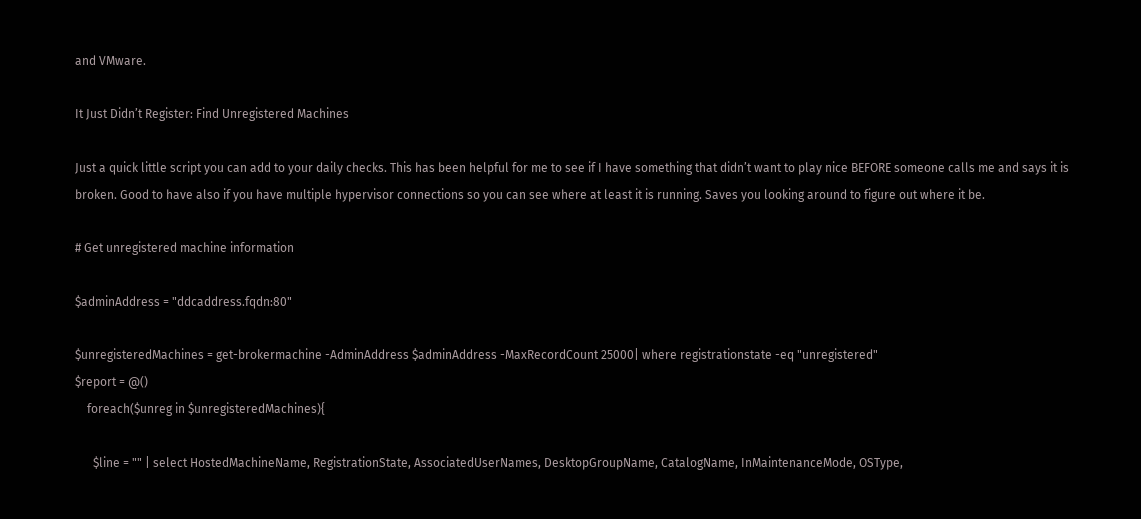and VMware.

It Just Didn’t Register: Find Unregistered Machines

Just a quick little script you can add to your daily checks. This has been helpful for me to see if I have something that didn’t want to play nice BEFORE someone calls me and says it is broken. Good to have also if you have multiple hypervisor connections so you can see where at least it is running. Saves you looking around to figure out where it be.

# Get unregistered machine information

$adminAddress = "ddcaddress.fqdn:80"

$unregisteredMachines = get-brokermachine -AdminAddress $adminAddress -MaxRecordCount 25000| where registrationstate -eq "unregistered"
$report = @()
    foreach($unreg in $unregisteredMachines){

      $line = "" | select HostedMachineName, RegistrationState, AssociatedUserNames, DesktopGroupName, CatalogName, InMaintenanceMode, OSType,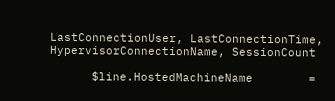LastConnectionUser, LastConnectionTime, HypervisorConnectionName, SessionCount

      $line.HostedMachineName        =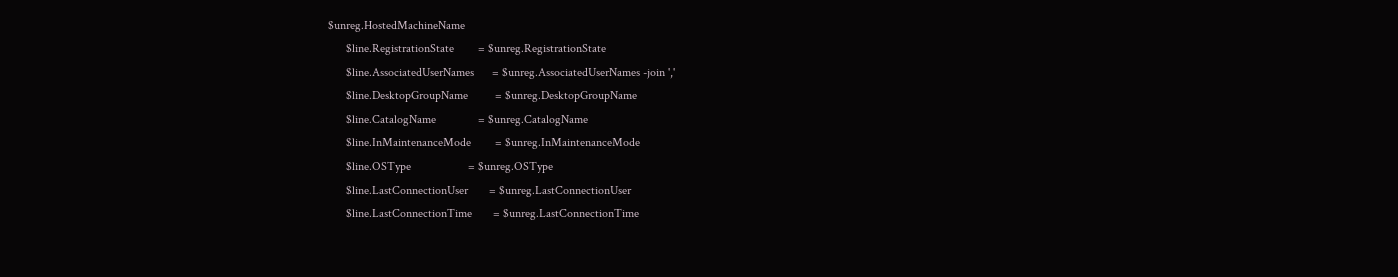$unreg.HostedMachineName
      $line.RegistrationState        = $unreg.RegistrationState
      $line.AssociatedUserNames      = $unreg.AssociatedUserNames -join ','
      $line.DesktopGroupName         = $unreg.DesktopGroupName
      $line.CatalogName              = $unreg.CatalogName
      $line.InMaintenanceMode        = $unreg.InMaintenanceMode
      $line.OSType                   = $unreg.OSType
      $line.LastConnectionUser       = $unreg.LastConnectionUser
      $line.LastConnectionTime       = $unreg.LastConnectionTime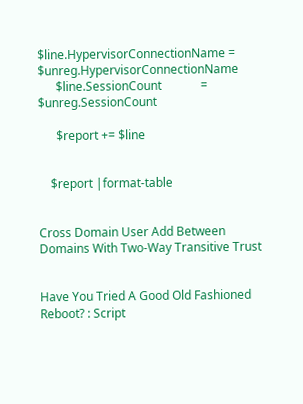$line.HypervisorConnectionName = $unreg.HypervisorConnectionName
      $line.SessionCount             = $unreg.SessionCount

      $report += $line


    $report |format-table


Cross Domain User Add Between Domains With Two-Way Transitive Trust


Have You Tried A Good Old Fashioned Reboot? : Script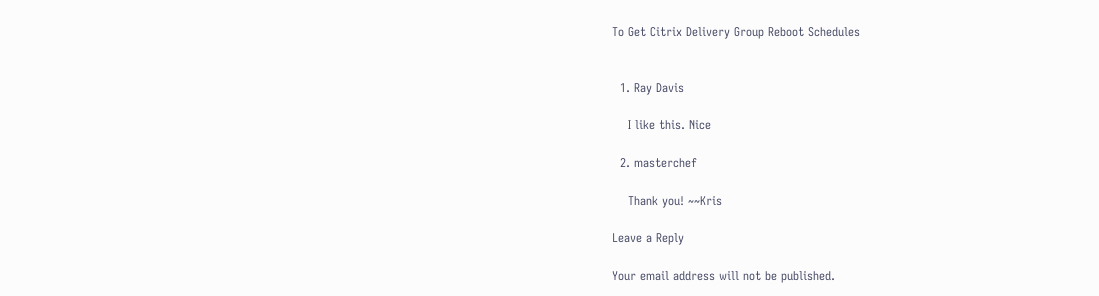To Get Citrix Delivery Group Reboot Schedules


  1. Ray Davis

    I like this. Nice

  2. masterchef

    Thank you! ~~Kris

Leave a Reply

Your email address will not be published.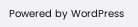Powered by WordPress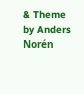& Theme by Anders Norén